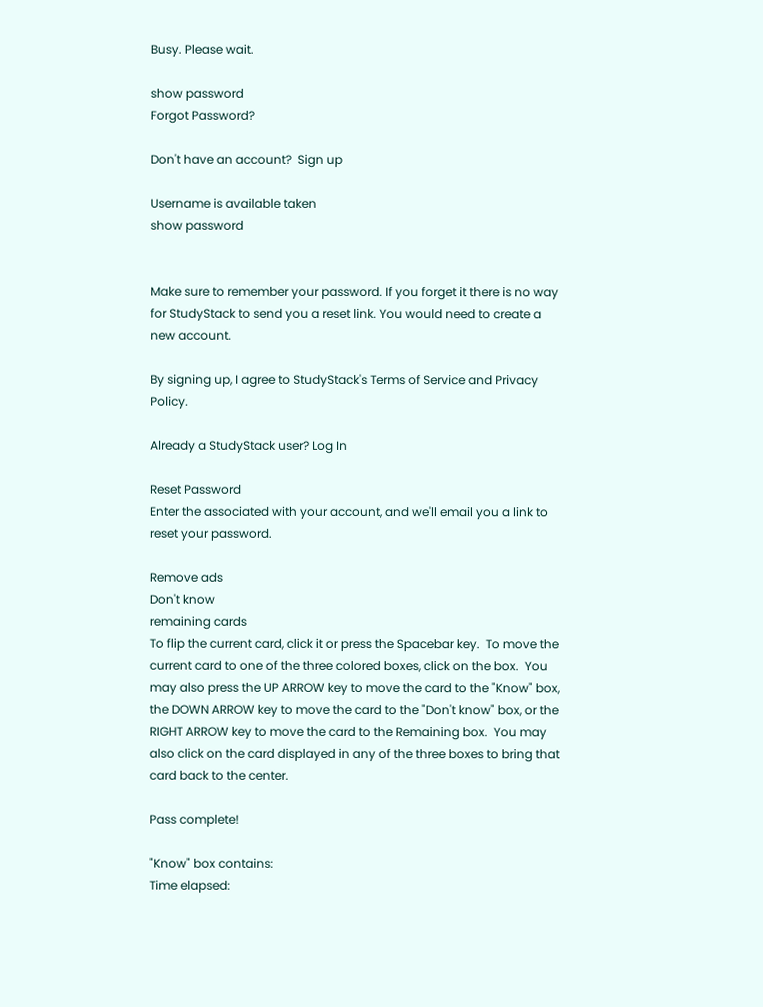Busy. Please wait.

show password
Forgot Password?

Don't have an account?  Sign up

Username is available taken
show password


Make sure to remember your password. If you forget it there is no way for StudyStack to send you a reset link. You would need to create a new account.

By signing up, I agree to StudyStack's Terms of Service and Privacy Policy.

Already a StudyStack user? Log In

Reset Password
Enter the associated with your account, and we'll email you a link to reset your password.

Remove ads
Don't know
remaining cards
To flip the current card, click it or press the Spacebar key.  To move the current card to one of the three colored boxes, click on the box.  You may also press the UP ARROW key to move the card to the "Know" box, the DOWN ARROW key to move the card to the "Don't know" box, or the RIGHT ARROW key to move the card to the Remaining box.  You may also click on the card displayed in any of the three boxes to bring that card back to the center.

Pass complete!

"Know" box contains:
Time elapsed: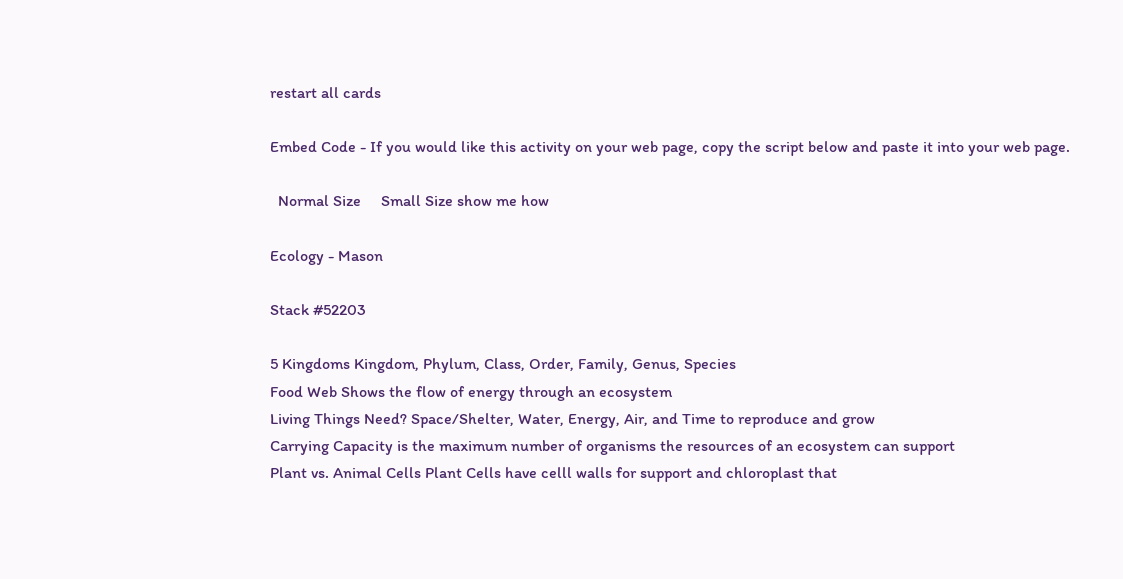restart all cards

Embed Code - If you would like this activity on your web page, copy the script below and paste it into your web page.

  Normal Size     Small Size show me how

Ecology - Mason

Stack #52203

5 Kingdoms Kingdom, Phylum, Class, Order, Family, Genus, Species
Food Web Shows the flow of energy through an ecosystem
Living Things Need? Space/Shelter, Water, Energy, Air, and Time to reproduce and grow
Carrying Capacity is the maximum number of organisms the resources of an ecosystem can support
Plant vs. Animal Cells Plant Cells have celll walls for support and chloroplast that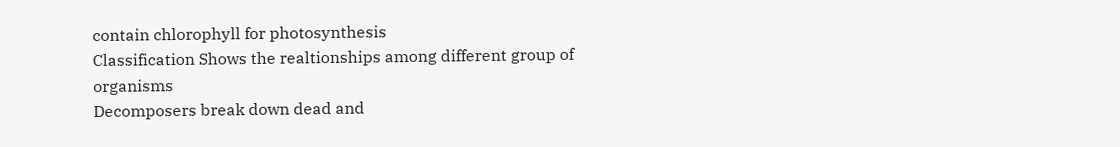contain chlorophyll for photosynthesis
Classification Shows the realtionships among different group of organisms
Decomposers break down dead and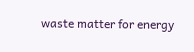waste matter for energy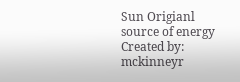Sun Origianl source of energy
Created by: mckinneyr